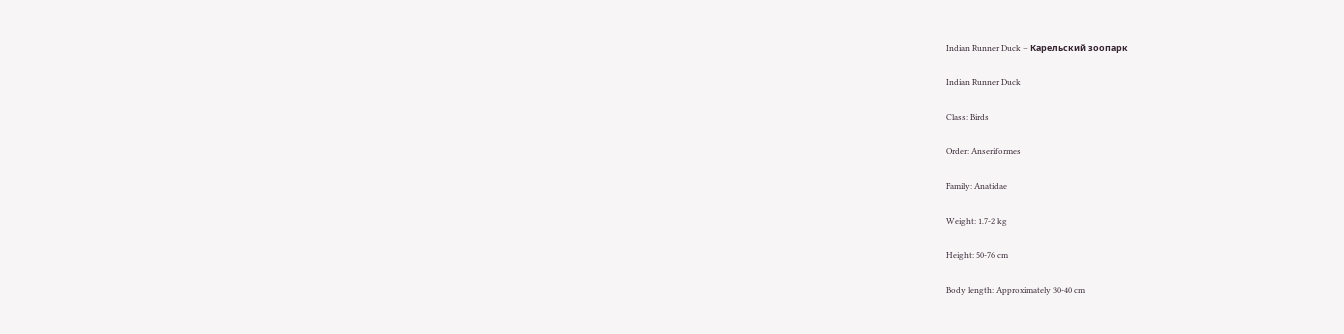Indian Runner Duck – Карельский зоопарк

Indian Runner Duck

Class: Birds

Order: Anseriformes

Family: Anatidae

Weight: 1.7-2 kg

Height: 50-76 cm

Body length: Approximately 30-40 cm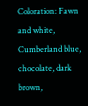Coloration: Fawn and white, Cumberland blue, chocolate, dark brown,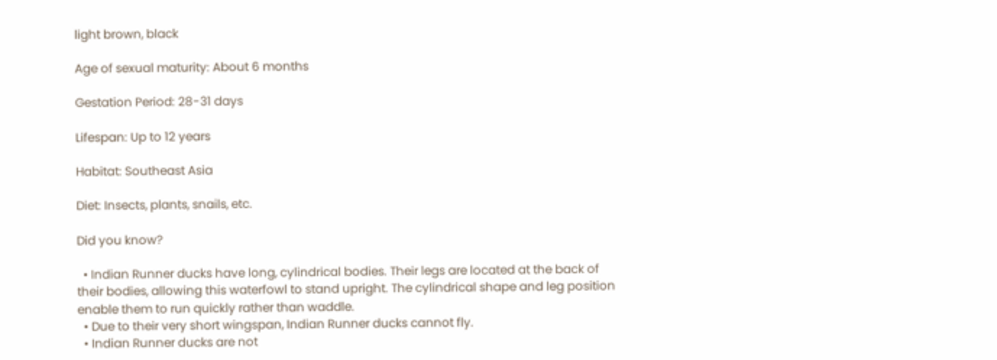light brown, black

Age of sexual maturity: About 6 months

Gestation Period: 28-31 days

Lifespan: Up to 12 years

Habitat: Southeast Asia

Diet: Insects, plants, snails, etc.

Did you know?

  • Indian Runner ducks have long, cylindrical bodies. Their legs are located at the back of their bodies, allowing this waterfowl to stand upright. The cylindrical shape and leg position enable them to run quickly rather than waddle.
  • Due to their very short wingspan, Indian Runner ducks cannot fly.
  • Indian Runner ducks are not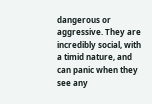dangerous or aggressive. They are incredibly social, with a timid nature, and can panic when they see any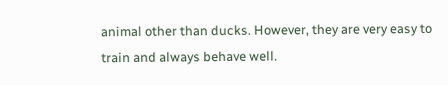animal other than ducks. However, they are very easy to train and always behave well.